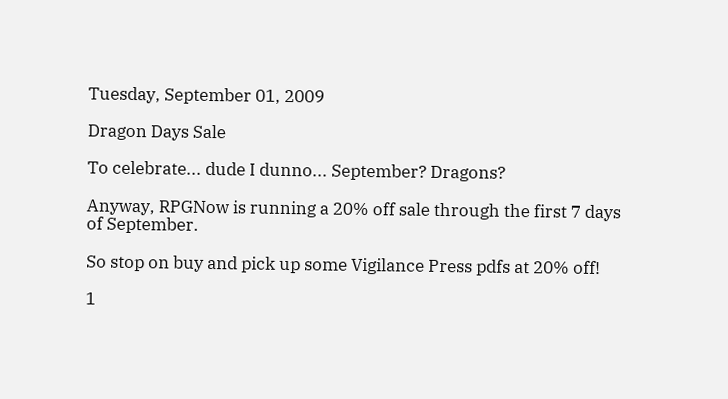Tuesday, September 01, 2009

Dragon Days Sale

To celebrate... dude I dunno... September? Dragons?

Anyway, RPGNow is running a 20% off sale through the first 7 days of September.

So stop on buy and pick up some Vigilance Press pdfs at 20% off!

1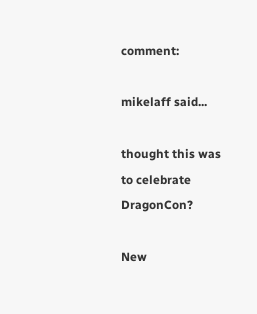comment:

mikelaff said...

thought this was to celebrate DragonCon?

New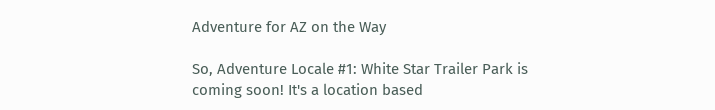Adventure for AZ on the Way

So, Adventure Locale #1: White Star Trailer Park is coming soon! It's a location based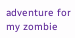adventure for my zombie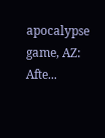apocalypse game, AZ: Afte...